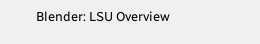Blender: LSU Overview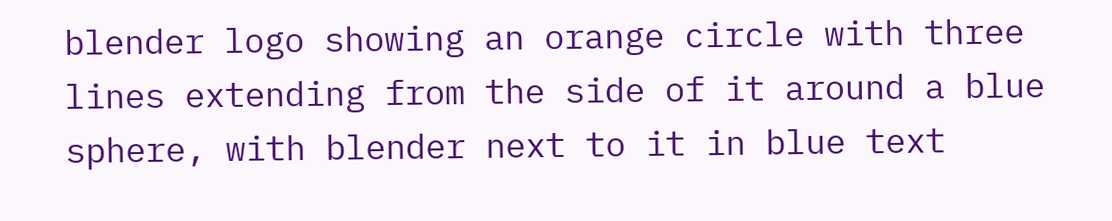blender logo showing an orange circle with three lines extending from the side of it around a blue sphere, with blender next to it in blue text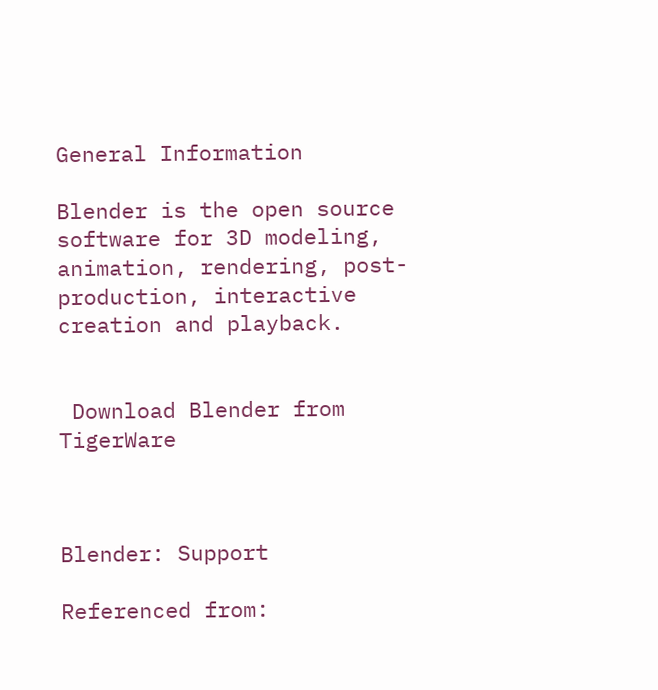General Information

Blender is the open source software for 3D modeling, animation, rendering, post-production, interactive creation and playback.


 Download Blender from TigerWare



Blender: Support

Referenced from: